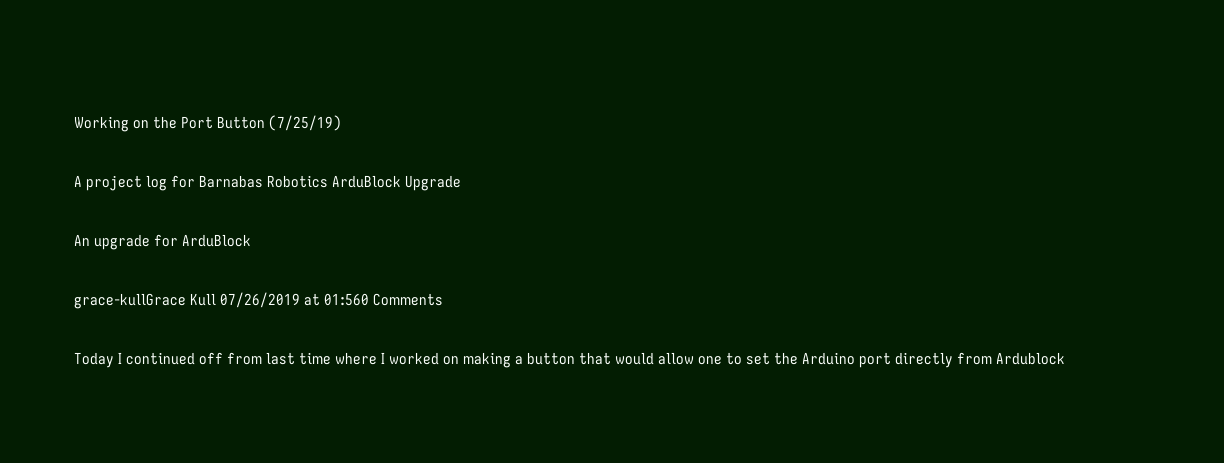Working on the Port Button (7/25/19)

A project log for Barnabas Robotics ArduBlock Upgrade

An upgrade for ArduBlock

grace-kullGrace Kull 07/26/2019 at 01:560 Comments

Today I continued off from last time where I worked on making a button that would allow one to set the Arduino port directly from Ardublock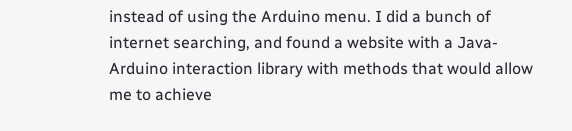instead of using the Arduino menu. I did a bunch of internet searching, and found a website with a Java-Arduino interaction library with methods that would allow me to achieve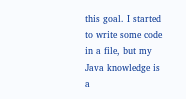this goal. I started to write some code in a file, but my Java knowledge is a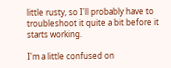little rusty, so I'll probably have to troubleshoot it quite a bit before it starts working.

I'm a little confused on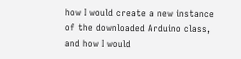how I would create a new instance of the downloaded Arduino class, and how I would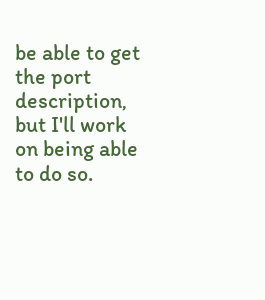be able to get the port description, but I'll work on being able to do so.